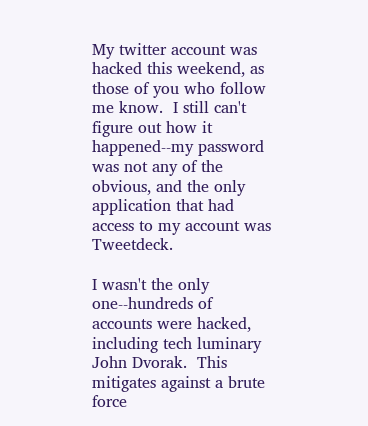My twitter account was hacked this weekend, as those of you who follow me know.  I still can't figure out how it happened--my password was not any of the obvious, and the only application that had access to my account was Tweetdeck.

I wasn't the only one--hundreds of accounts were hacked, including tech luminary John Dvorak.  This mitigates against a brute force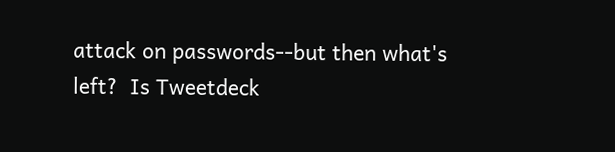attack on passwords--but then what's left?  Is Tweetdeck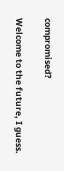compromised?

Welcome to the future, I guess.